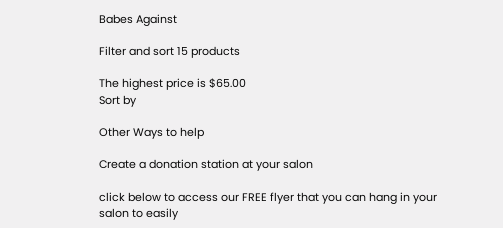Babes Against

Filter and sort 15 products

The highest price is $65.00
Sort by

Other Ways to help

Create a donation station at your salon

click below to access our FREE flyer that you can hang in your salon to easily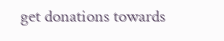get donations towards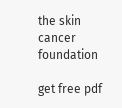the skin cancer foundation

get free pdf